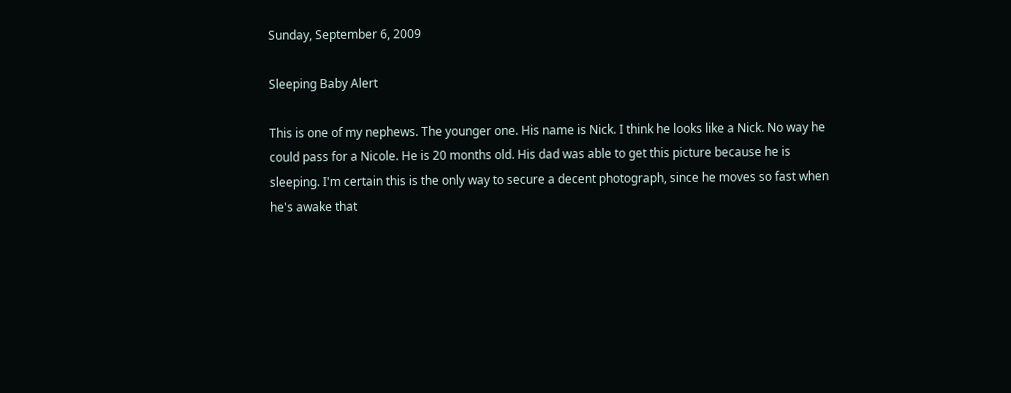Sunday, September 6, 2009

Sleeping Baby Alert

This is one of my nephews. The younger one. His name is Nick. I think he looks like a Nick. No way he could pass for a Nicole. He is 20 months old. His dad was able to get this picture because he is sleeping. I'm certain this is the only way to secure a decent photograph, since he moves so fast when he's awake that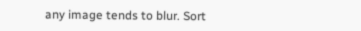any image tends to blur. Sort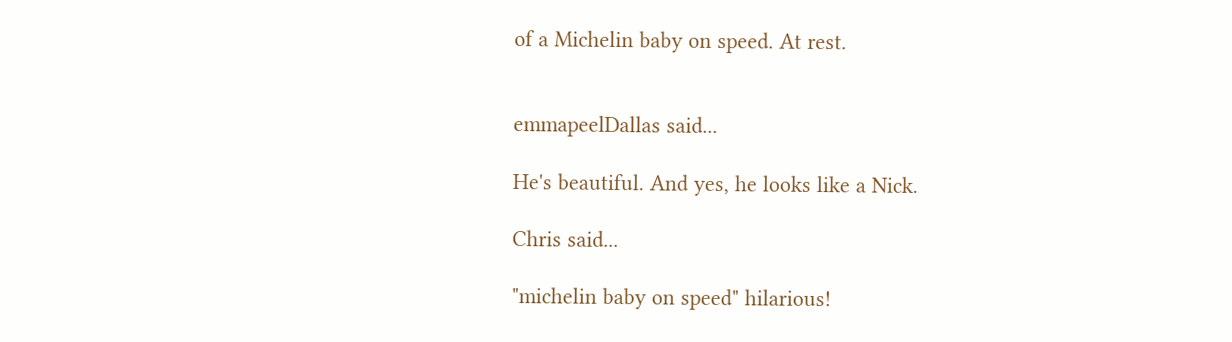of a Michelin baby on speed. At rest.


emmapeelDallas said...

He's beautiful. And yes, he looks like a Nick.

Chris said...

"michelin baby on speed" hilarious!